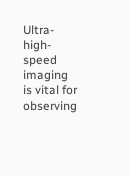Ultra-high-speed imaging is vital for observing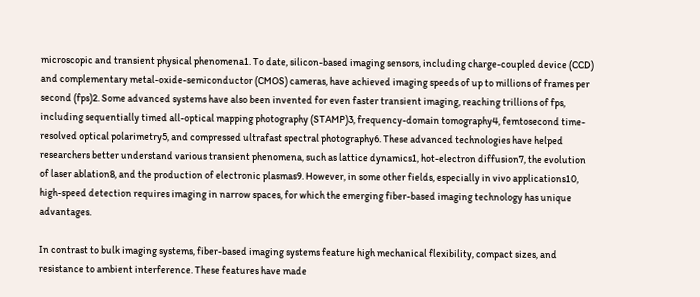microscopic and transient physical phenomena1. To date, silicon-based imaging sensors, including charge-coupled device (CCD) and complementary metal-oxide-semiconductor (CMOS) cameras, have achieved imaging speeds of up to millions of frames per second (fps)2. Some advanced systems have also been invented for even faster transient imaging, reaching trillions of fps, including sequentially timed all-optical mapping photography (STAMP)3, frequency-domain tomography4, femtosecond time-resolved optical polarimetry5, and compressed ultrafast spectral photography6. These advanced technologies have helped researchers better understand various transient phenomena, such as lattice dynamics1, hot-electron diffusion7, the evolution of laser ablation8, and the production of electronic plasmas9. However, in some other fields, especially in vivo applications10, high-speed detection requires imaging in narrow spaces, for which the emerging fiber-based imaging technology has unique advantages.

In contrast to bulk imaging systems, fiber-based imaging systems feature high mechanical flexibility, compact sizes, and resistance to ambient interference. These features have made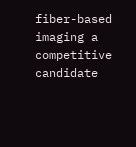fiber-based imaging a competitive candidate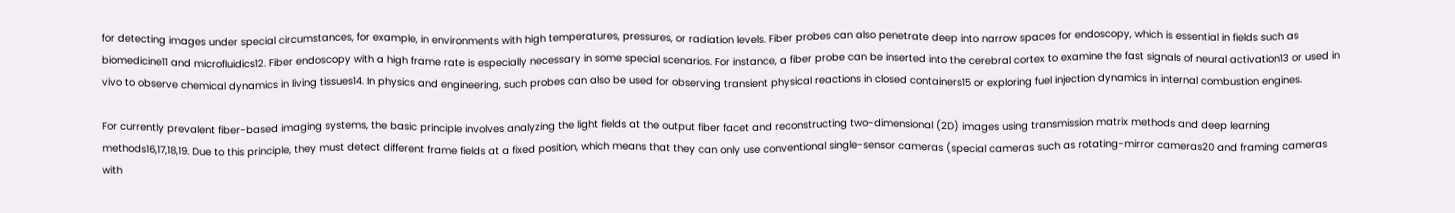for detecting images under special circumstances, for example, in environments with high temperatures, pressures, or radiation levels. Fiber probes can also penetrate deep into narrow spaces for endoscopy, which is essential in fields such as biomedicine11 and microfluidics12. Fiber endoscopy with a high frame rate is especially necessary in some special scenarios. For instance, a fiber probe can be inserted into the cerebral cortex to examine the fast signals of neural activation13 or used in vivo to observe chemical dynamics in living tissues14. In physics and engineering, such probes can also be used for observing transient physical reactions in closed containers15 or exploring fuel injection dynamics in internal combustion engines.

For currently prevalent fiber-based imaging systems, the basic principle involves analyzing the light fields at the output fiber facet and reconstructing two-dimensional (2D) images using transmission matrix methods and deep learning methods16,17,18,19. Due to this principle, they must detect different frame fields at a fixed position, which means that they can only use conventional single-sensor cameras (special cameras such as rotating-mirror cameras20 and framing cameras with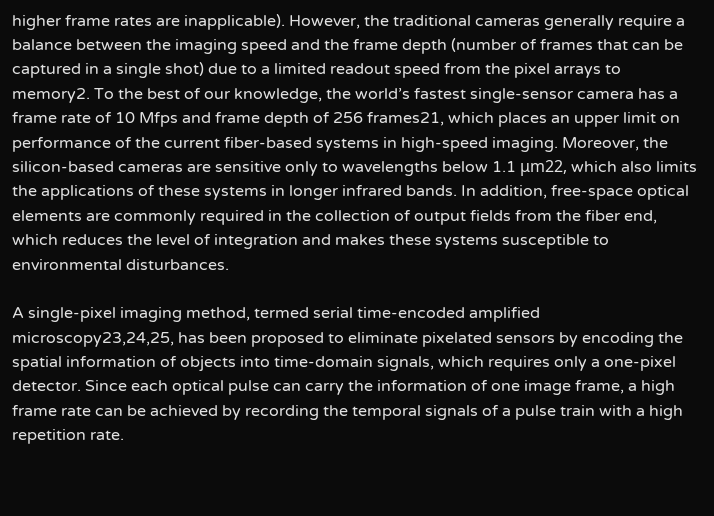higher frame rates are inapplicable). However, the traditional cameras generally require a balance between the imaging speed and the frame depth (number of frames that can be captured in a single shot) due to a limited readout speed from the pixel arrays to memory2. To the best of our knowledge, the world’s fastest single-sensor camera has a frame rate of 10 Mfps and frame depth of 256 frames21, which places an upper limit on performance of the current fiber-based systems in high-speed imaging. Moreover, the silicon-based cameras are sensitive only to wavelengths below 1.1 μm22, which also limits the applications of these systems in longer infrared bands. In addition, free-space optical elements are commonly required in the collection of output fields from the fiber end, which reduces the level of integration and makes these systems susceptible to environmental disturbances.

A single-pixel imaging method, termed serial time-encoded amplified microscopy23,24,25, has been proposed to eliminate pixelated sensors by encoding the spatial information of objects into time-domain signals, which requires only a one-pixel detector. Since each optical pulse can carry the information of one image frame, a high frame rate can be achieved by recording the temporal signals of a pulse train with a high repetition rate.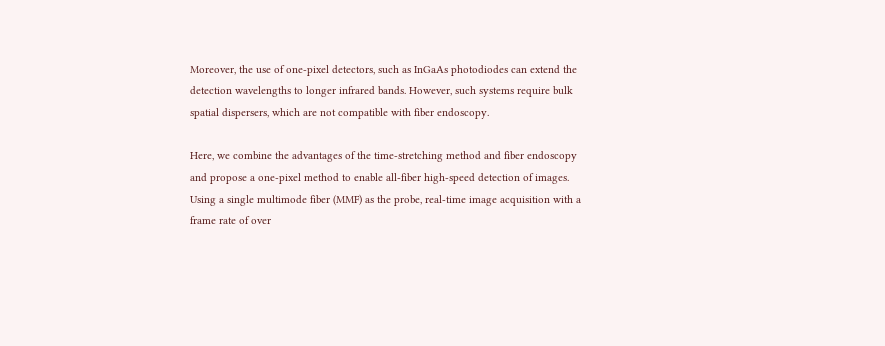Moreover, the use of one-pixel detectors, such as InGaAs photodiodes can extend the detection wavelengths to longer infrared bands. However, such systems require bulk spatial dispersers, which are not compatible with fiber endoscopy.

Here, we combine the advantages of the time-stretching method and fiber endoscopy and propose a one-pixel method to enable all-fiber high-speed detection of images. Using a single multimode fiber (MMF) as the probe, real-time image acquisition with a frame rate of over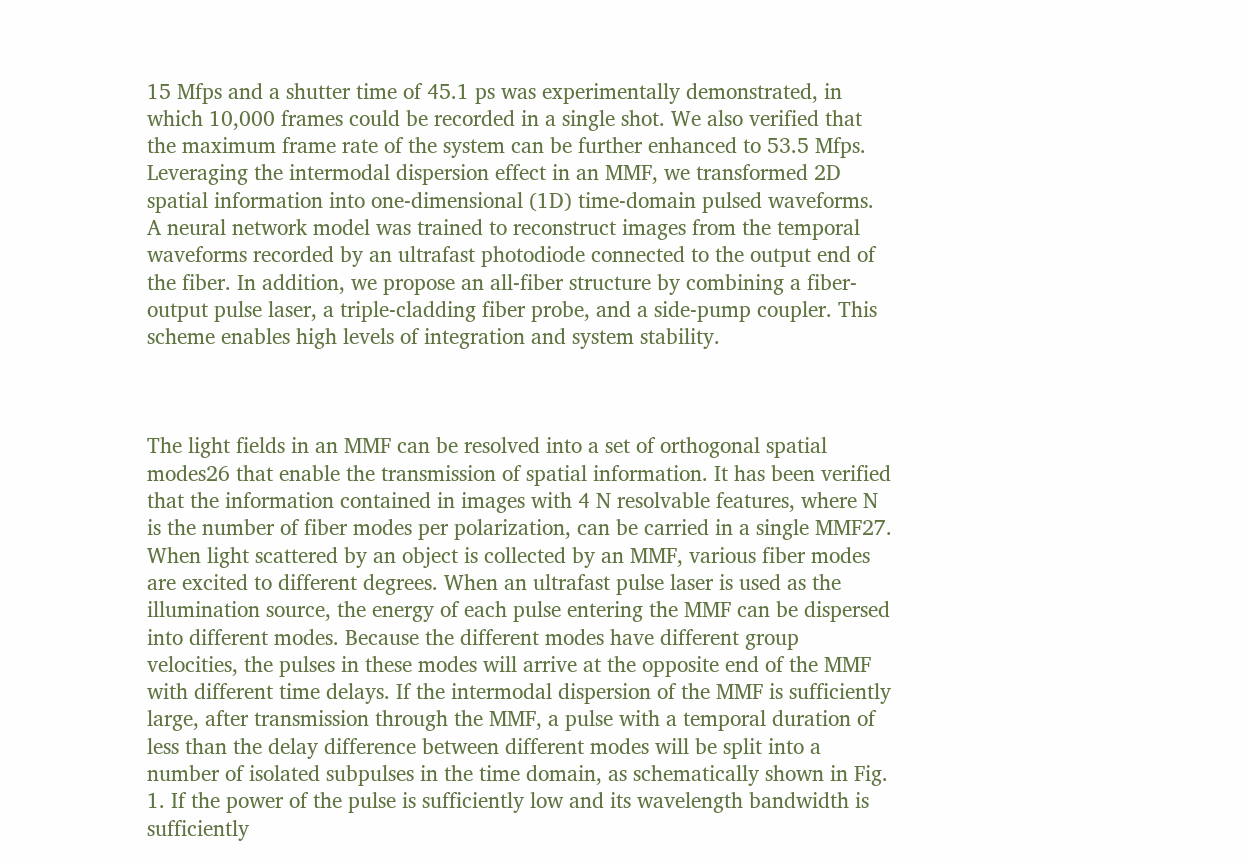15 Mfps and a shutter time of 45.1 ps was experimentally demonstrated, in which 10,000 frames could be recorded in a single shot. We also verified that the maximum frame rate of the system can be further enhanced to 53.5 Mfps. Leveraging the intermodal dispersion effect in an MMF, we transformed 2D spatial information into one-dimensional (1D) time-domain pulsed waveforms. A neural network model was trained to reconstruct images from the temporal waveforms recorded by an ultrafast photodiode connected to the output end of the fiber. In addition, we propose an all-fiber structure by combining a fiber-output pulse laser, a triple-cladding fiber probe, and a side-pump coupler. This scheme enables high levels of integration and system stability.



The light fields in an MMF can be resolved into a set of orthogonal spatial modes26 that enable the transmission of spatial information. It has been verified that the information contained in images with 4 N resolvable features, where N is the number of fiber modes per polarization, can be carried in a single MMF27. When light scattered by an object is collected by an MMF, various fiber modes are excited to different degrees. When an ultrafast pulse laser is used as the illumination source, the energy of each pulse entering the MMF can be dispersed into different modes. Because the different modes have different group velocities, the pulses in these modes will arrive at the opposite end of the MMF with different time delays. If the intermodal dispersion of the MMF is sufficiently large, after transmission through the MMF, a pulse with a temporal duration of less than the delay difference between different modes will be split into a number of isolated subpulses in the time domain, as schematically shown in Fig. 1. If the power of the pulse is sufficiently low and its wavelength bandwidth is sufficiently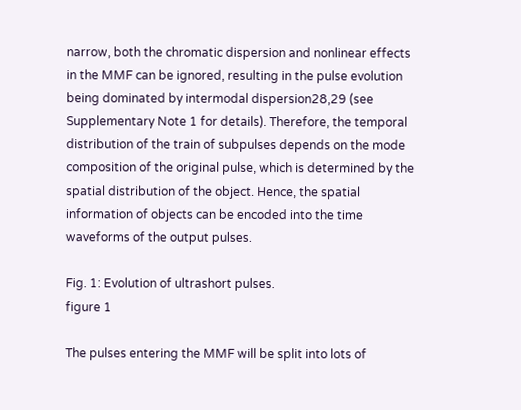narrow, both the chromatic dispersion and nonlinear effects in the MMF can be ignored, resulting in the pulse evolution being dominated by intermodal dispersion28,29 (see Supplementary Note 1 for details). Therefore, the temporal distribution of the train of subpulses depends on the mode composition of the original pulse, which is determined by the spatial distribution of the object. Hence, the spatial information of objects can be encoded into the time waveforms of the output pulses.

Fig. 1: Evolution of ultrashort pulses.
figure 1

The pulses entering the MMF will be split into lots of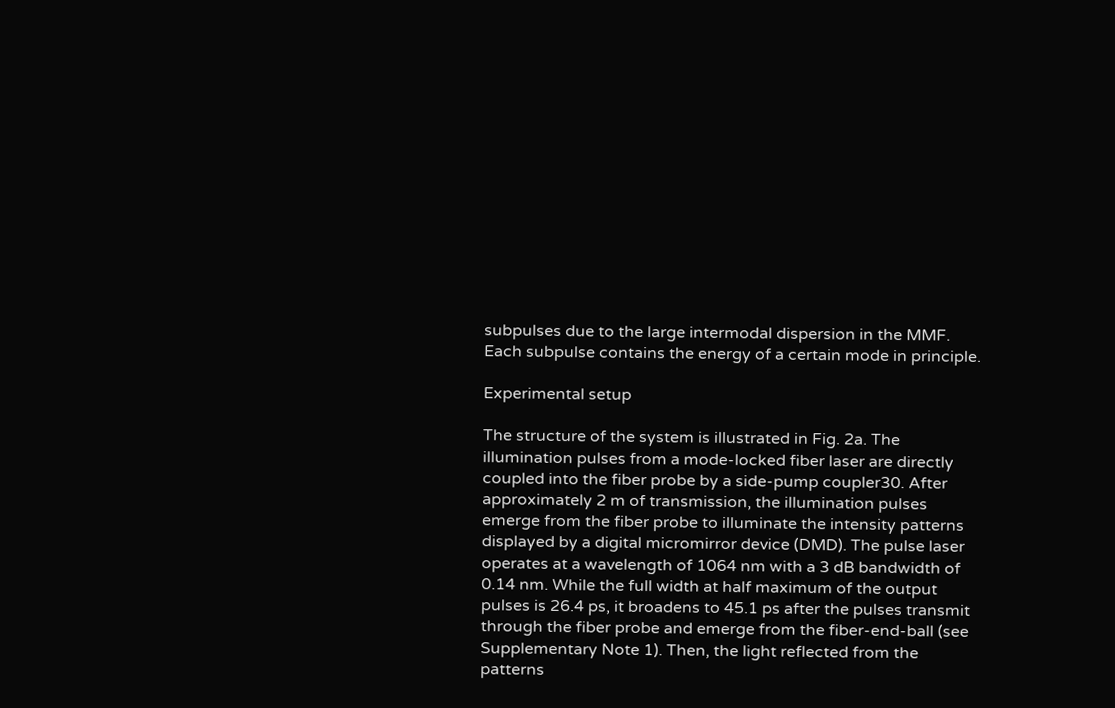subpulses due to the large intermodal dispersion in the MMF. Each subpulse contains the energy of a certain mode in principle.

Experimental setup

The structure of the system is illustrated in Fig. 2a. The illumination pulses from a mode-locked fiber laser are directly coupled into the fiber probe by a side-pump coupler30. After approximately 2 m of transmission, the illumination pulses emerge from the fiber probe to illuminate the intensity patterns displayed by a digital micromirror device (DMD). The pulse laser operates at a wavelength of 1064 nm with a 3 dB bandwidth of 0.14 nm. While the full width at half maximum of the output pulses is 26.4 ps, it broadens to 45.1 ps after the pulses transmit through the fiber probe and emerge from the fiber-end-ball (see Supplementary Note 1). Then, the light reflected from the patterns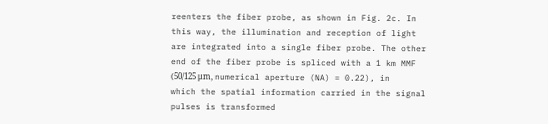reenters the fiber probe, as shown in Fig. 2c. In this way, the illumination and reception of light are integrated into a single fiber probe. The other end of the fiber probe is spliced with a 1 km MMF (50/125 μm, numerical aperture (NA) = 0.22), in which the spatial information carried in the signal pulses is transformed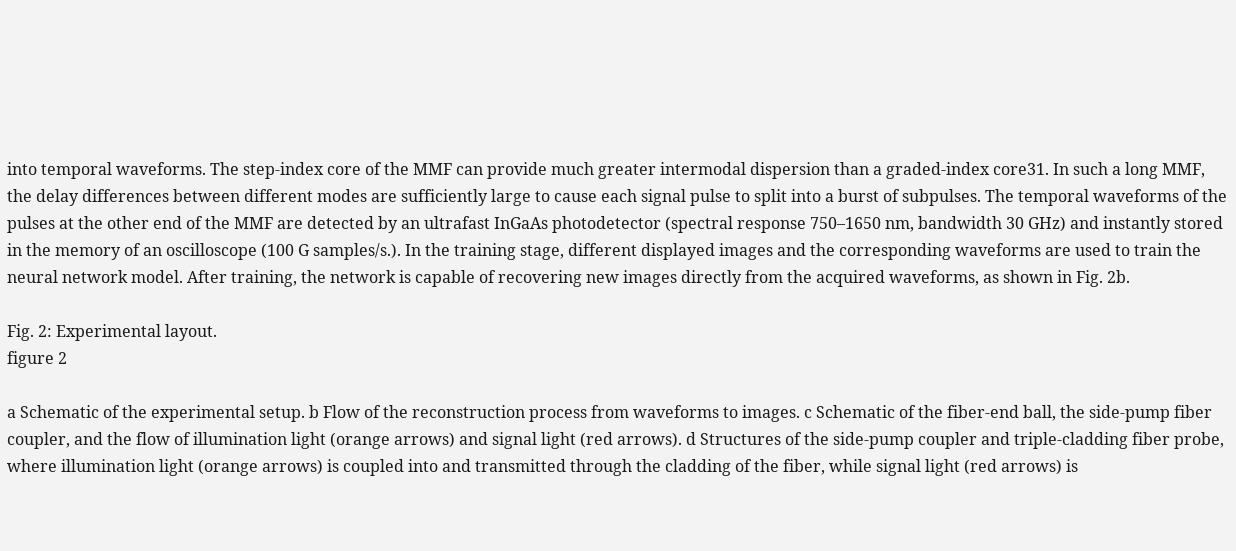into temporal waveforms. The step-index core of the MMF can provide much greater intermodal dispersion than a graded-index core31. In such a long MMF, the delay differences between different modes are sufficiently large to cause each signal pulse to split into a burst of subpulses. The temporal waveforms of the pulses at the other end of the MMF are detected by an ultrafast InGaAs photodetector (spectral response 750–1650 nm, bandwidth 30 GHz) and instantly stored in the memory of an oscilloscope (100 G samples/s.). In the training stage, different displayed images and the corresponding waveforms are used to train the neural network model. After training, the network is capable of recovering new images directly from the acquired waveforms, as shown in Fig. 2b.

Fig. 2: Experimental layout.
figure 2

a Schematic of the experimental setup. b Flow of the reconstruction process from waveforms to images. c Schematic of the fiber-end ball, the side-pump fiber coupler, and the flow of illumination light (orange arrows) and signal light (red arrows). d Structures of the side-pump coupler and triple-cladding fiber probe, where illumination light (orange arrows) is coupled into and transmitted through the cladding of the fiber, while signal light (red arrows) is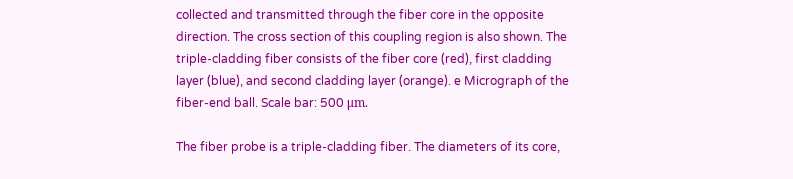collected and transmitted through the fiber core in the opposite direction. The cross section of this coupling region is also shown. The triple-cladding fiber consists of the fiber core (red), first cladding layer (blue), and second cladding layer (orange). e Micrograph of the fiber-end ball. Scale bar: 500 μm.

The fiber probe is a triple-cladding fiber. The diameters of its core,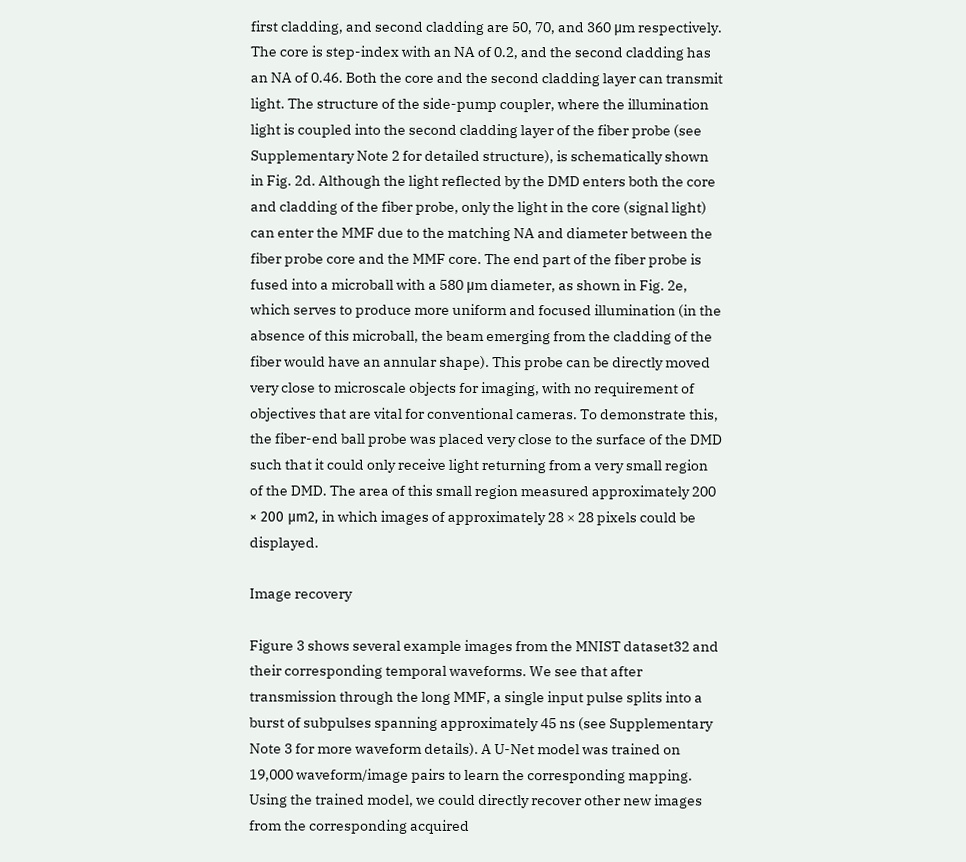first cladding, and second cladding are 50, 70, and 360 μm respectively. The core is step-index with an NA of 0.2, and the second cladding has an NA of 0.46. Both the core and the second cladding layer can transmit light. The structure of the side-pump coupler, where the illumination light is coupled into the second cladding layer of the fiber probe (see Supplementary Note 2 for detailed structure), is schematically shown in Fig. 2d. Although the light reflected by the DMD enters both the core and cladding of the fiber probe, only the light in the core (signal light) can enter the MMF due to the matching NA and diameter between the fiber probe core and the MMF core. The end part of the fiber probe is fused into a microball with a 580 μm diameter, as shown in Fig. 2e, which serves to produce more uniform and focused illumination (in the absence of this microball, the beam emerging from the cladding of the fiber would have an annular shape). This probe can be directly moved very close to microscale objects for imaging, with no requirement of objectives that are vital for conventional cameras. To demonstrate this, the fiber-end ball probe was placed very close to the surface of the DMD such that it could only receive light returning from a very small region of the DMD. The area of this small region measured approximately 200 × 200 μm2, in which images of approximately 28 × 28 pixels could be displayed.

Image recovery

Figure 3 shows several example images from the MNIST dataset32 and their corresponding temporal waveforms. We see that after transmission through the long MMF, a single input pulse splits into a burst of subpulses spanning approximately 45 ns (see Supplementary Note 3 for more waveform details). A U-Net model was trained on 19,000 waveform/image pairs to learn the corresponding mapping. Using the trained model, we could directly recover other new images from the corresponding acquired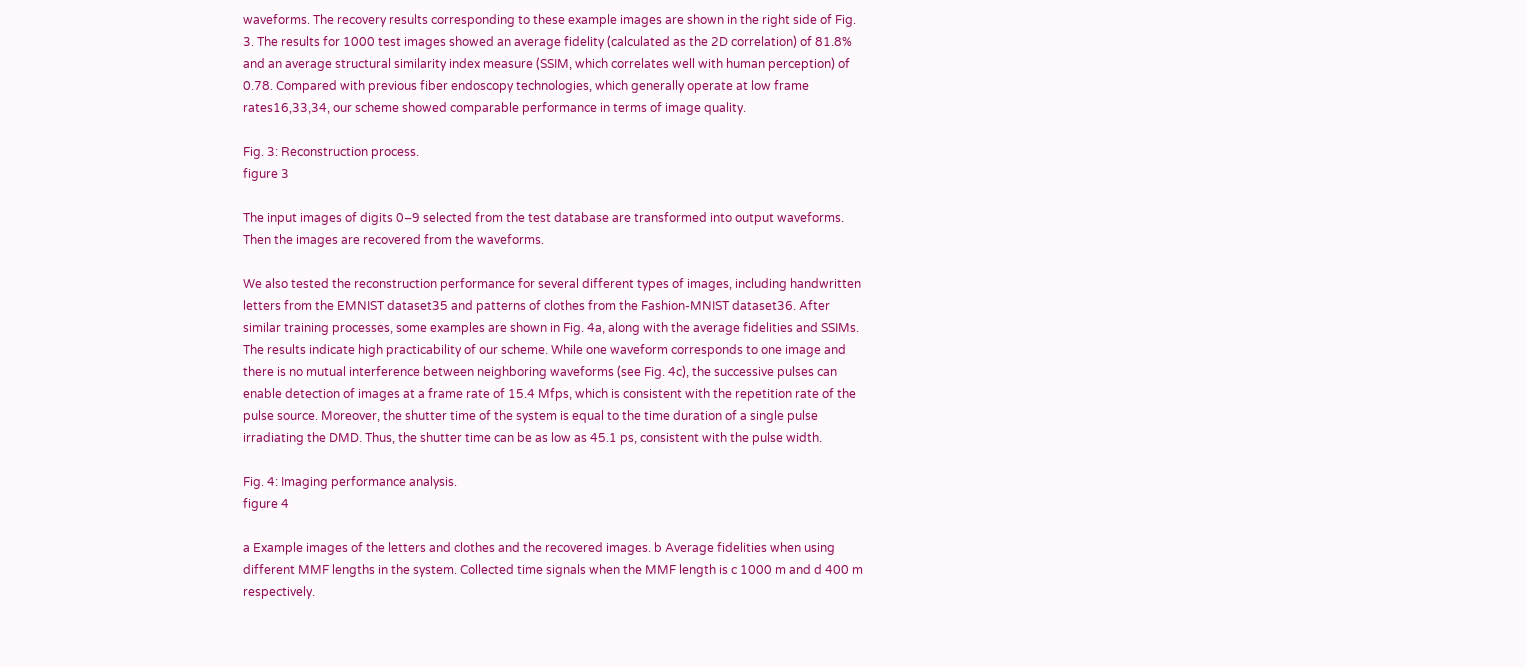waveforms. The recovery results corresponding to these example images are shown in the right side of Fig. 3. The results for 1000 test images showed an average fidelity (calculated as the 2D correlation) of 81.8% and an average structural similarity index measure (SSIM, which correlates well with human perception) of 0.78. Compared with previous fiber endoscopy technologies, which generally operate at low frame rates16,33,34, our scheme showed comparable performance in terms of image quality.

Fig. 3: Reconstruction process.
figure 3

The input images of digits 0–9 selected from the test database are transformed into output waveforms. Then the images are recovered from the waveforms.

We also tested the reconstruction performance for several different types of images, including handwritten letters from the EMNIST dataset35 and patterns of clothes from the Fashion-MNIST dataset36. After similar training processes, some examples are shown in Fig. 4a, along with the average fidelities and SSIMs. The results indicate high practicability of our scheme. While one waveform corresponds to one image and there is no mutual interference between neighboring waveforms (see Fig. 4c), the successive pulses can enable detection of images at a frame rate of 15.4 Mfps, which is consistent with the repetition rate of the pulse source. Moreover, the shutter time of the system is equal to the time duration of a single pulse irradiating the DMD. Thus, the shutter time can be as low as 45.1 ps, consistent with the pulse width.

Fig. 4: Imaging performance analysis.
figure 4

a Example images of the letters and clothes and the recovered images. b Average fidelities when using different MMF lengths in the system. Collected time signals when the MMF length is c 1000 m and d 400 m respectively.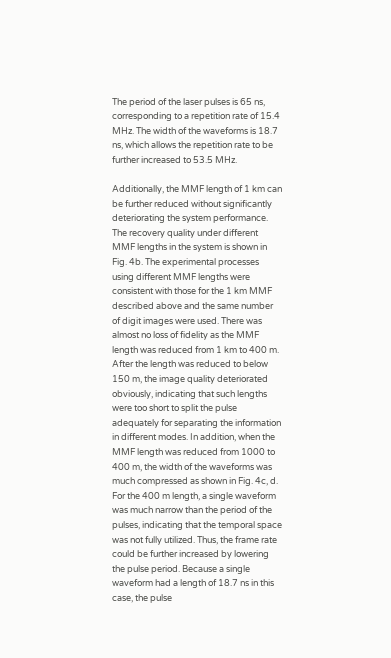The period of the laser pulses is 65 ns, corresponding to a repetition rate of 15.4 MHz. The width of the waveforms is 18.7 ns, which allows the repetition rate to be further increased to 53.5 MHz.

Additionally, the MMF length of 1 km can be further reduced without significantly deteriorating the system performance. The recovery quality under different MMF lengths in the system is shown in Fig. 4b. The experimental processes using different MMF lengths were consistent with those for the 1 km MMF described above and the same number of digit images were used. There was almost no loss of fidelity as the MMF length was reduced from 1 km to 400 m. After the length was reduced to below 150 m, the image quality deteriorated obviously, indicating that such lengths were too short to split the pulse adequately for separating the information in different modes. In addition, when the MMF length was reduced from 1000 to 400 m, the width of the waveforms was much compressed as shown in Fig. 4c, d. For the 400 m length, a single waveform was much narrow than the period of the pulses, indicating that the temporal space was not fully utilized. Thus, the frame rate could be further increased by lowering the pulse period. Because a single waveform had a length of 18.7 ns in this case, the pulse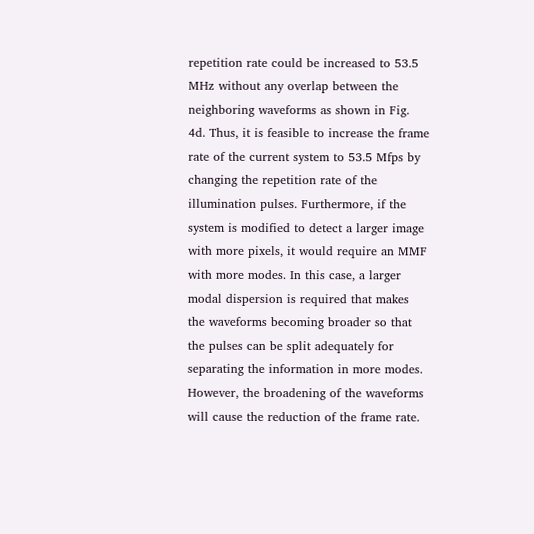repetition rate could be increased to 53.5 MHz without any overlap between the neighboring waveforms as shown in Fig. 4d. Thus, it is feasible to increase the frame rate of the current system to 53.5 Mfps by changing the repetition rate of the illumination pulses. Furthermore, if the system is modified to detect a larger image with more pixels, it would require an MMF with more modes. In this case, a larger modal dispersion is required that makes the waveforms becoming broader so that the pulses can be split adequately for separating the information in more modes. However, the broadening of the waveforms will cause the reduction of the frame rate.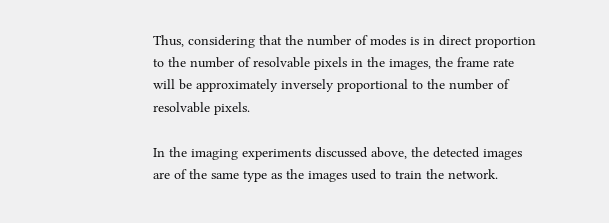Thus, considering that the number of modes is in direct proportion to the number of resolvable pixels in the images, the frame rate will be approximately inversely proportional to the number of resolvable pixels.

In the imaging experiments discussed above, the detected images are of the same type as the images used to train the network.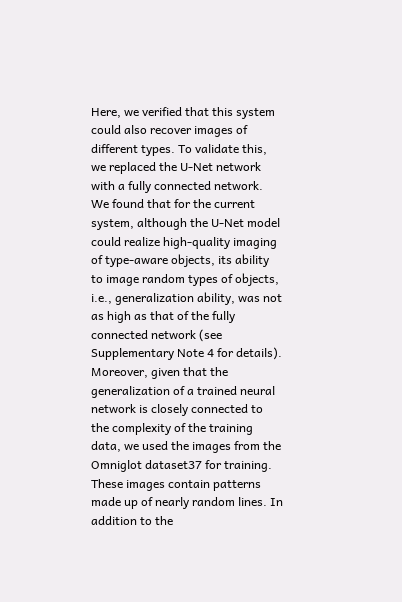Here, we verified that this system could also recover images of different types. To validate this, we replaced the U-Net network with a fully connected network. We found that for the current system, although the U-Net model could realize high-quality imaging of type-aware objects, its ability to image random types of objects, i.e., generalization ability, was not as high as that of the fully connected network (see Supplementary Note 4 for details). Moreover, given that the generalization of a trained neural network is closely connected to the complexity of the training data, we used the images from the Omniglot dataset37 for training. These images contain patterns made up of nearly random lines. In addition to the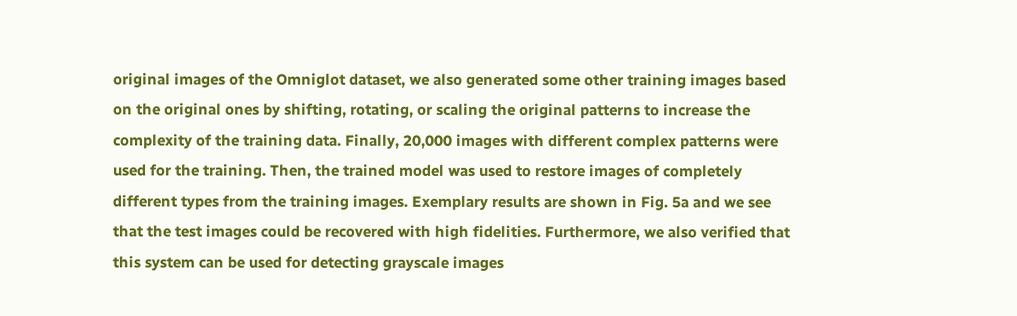original images of the Omniglot dataset, we also generated some other training images based on the original ones by shifting, rotating, or scaling the original patterns to increase the complexity of the training data. Finally, 20,000 images with different complex patterns were used for the training. Then, the trained model was used to restore images of completely different types from the training images. Exemplary results are shown in Fig. 5a and we see that the test images could be recovered with high fidelities. Furthermore, we also verified that this system can be used for detecting grayscale images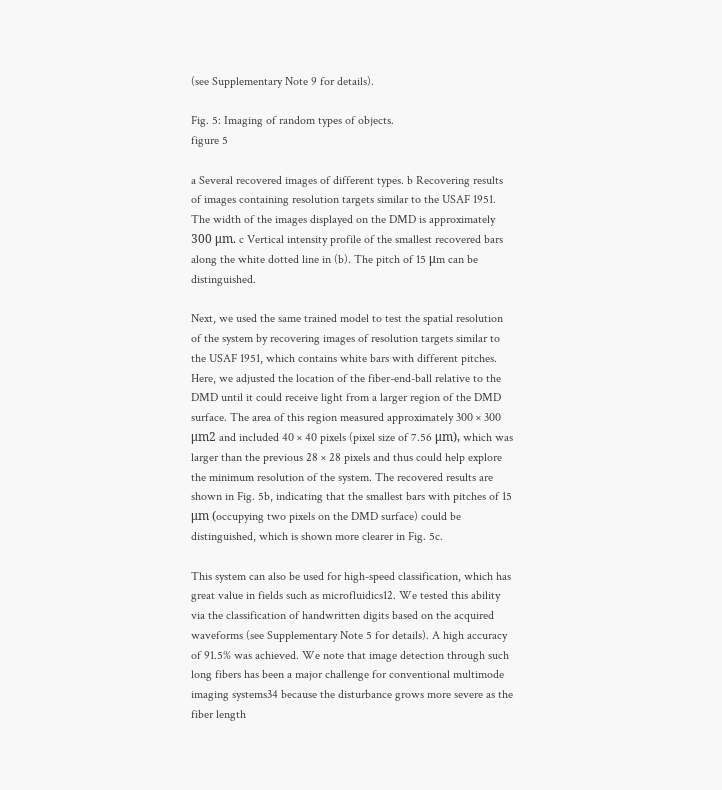(see Supplementary Note 9 for details).

Fig. 5: Imaging of random types of objects.
figure 5

a Several recovered images of different types. b Recovering results of images containing resolution targets similar to the USAF 1951. The width of the images displayed on the DMD is approximately 300 μm. c Vertical intensity profile of the smallest recovered bars along the white dotted line in (b). The pitch of 15 μm can be distinguished.

Next, we used the same trained model to test the spatial resolution of the system by recovering images of resolution targets similar to the USAF 1951, which contains white bars with different pitches. Here, we adjusted the location of the fiber-end-ball relative to the DMD until it could receive light from a larger region of the DMD surface. The area of this region measured approximately 300 × 300 μm2 and included 40 × 40 pixels (pixel size of 7.56 μm), which was larger than the previous 28 × 28 pixels and thus could help explore the minimum resolution of the system. The recovered results are shown in Fig. 5b, indicating that the smallest bars with pitches of 15 μm (occupying two pixels on the DMD surface) could be distinguished, which is shown more clearer in Fig. 5c.

This system can also be used for high-speed classification, which has great value in fields such as microfluidics12. We tested this ability via the classification of handwritten digits based on the acquired waveforms (see Supplementary Note 5 for details). A high accuracy of 91.5% was achieved. We note that image detection through such long fibers has been a major challenge for conventional multimode imaging systems34 because the disturbance grows more severe as the fiber length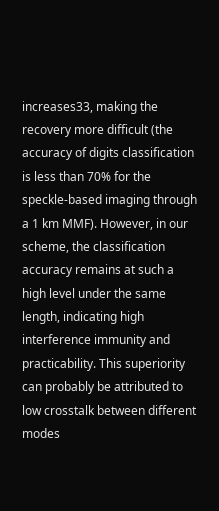increases33, making the recovery more difficult (the accuracy of digits classification is less than 70% for the speckle-based imaging through a 1 km MMF). However, in our scheme, the classification accuracy remains at such a high level under the same length, indicating high interference immunity and practicability. This superiority can probably be attributed to low crosstalk between different modes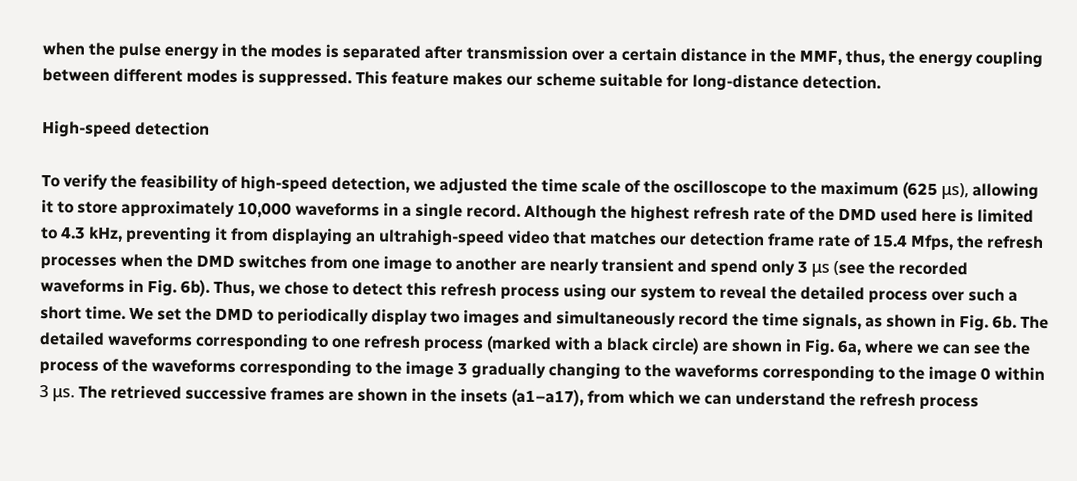when the pulse energy in the modes is separated after transmission over a certain distance in the MMF, thus, the energy coupling between different modes is suppressed. This feature makes our scheme suitable for long-distance detection.

High-speed detection

To verify the feasibility of high-speed detection, we adjusted the time scale of the oscilloscope to the maximum (625 μs), allowing it to store approximately 10,000 waveforms in a single record. Although the highest refresh rate of the DMD used here is limited to 4.3 kHz, preventing it from displaying an ultrahigh-speed video that matches our detection frame rate of 15.4 Mfps, the refresh processes when the DMD switches from one image to another are nearly transient and spend only 3 μs (see the recorded waveforms in Fig. 6b). Thus, we chose to detect this refresh process using our system to reveal the detailed process over such a short time. We set the DMD to periodically display two images and simultaneously record the time signals, as shown in Fig. 6b. The detailed waveforms corresponding to one refresh process (marked with a black circle) are shown in Fig. 6a, where we can see the process of the waveforms corresponding to the image 3 gradually changing to the waveforms corresponding to the image 0 within 3 μs. The retrieved successive frames are shown in the insets (a1–a17), from which we can understand the refresh process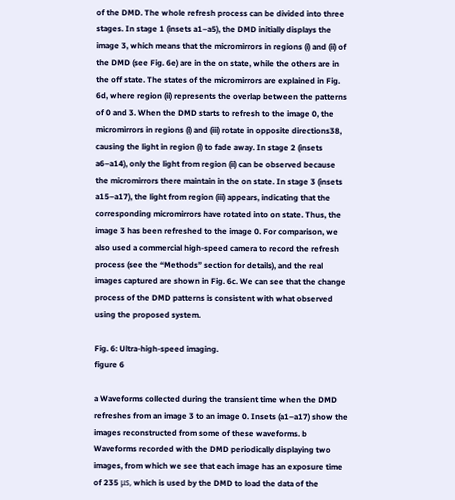of the DMD. The whole refresh process can be divided into three stages. In stage 1 (insets a1–a5), the DMD initially displays the image 3, which means that the micromirrors in regions (i) and (ii) of the DMD (see Fig. 6e) are in the on state, while the others are in the off state. The states of the micromirrors are explained in Fig. 6d, where region (ii) represents the overlap between the patterns of 0 and 3. When the DMD starts to refresh to the image 0, the micromirrors in regions (i) and (iii) rotate in opposite directions38, causing the light in region (i) to fade away. In stage 2 (insets a6–a14), only the light from region (ii) can be observed because the micromirrors there maintain in the on state. In stage 3 (insets a15–a17), the light from region (iii) appears, indicating that the corresponding micromirrors have rotated into on state. Thus, the image 3 has been refreshed to the image 0. For comparison, we also used a commercial high-speed camera to record the refresh process (see the “Methods” section for details), and the real images captured are shown in Fig. 6c. We can see that the change process of the DMD patterns is consistent with what observed using the proposed system.

Fig. 6: Ultra-high-speed imaging.
figure 6

a Waveforms collected during the transient time when the DMD refreshes from an image 3 to an image 0. Insets (a1–a17) show the images reconstructed from some of these waveforms. b Waveforms recorded with the DMD periodically displaying two images, from which we see that each image has an exposure time of 235 μs, which is used by the DMD to load the data of the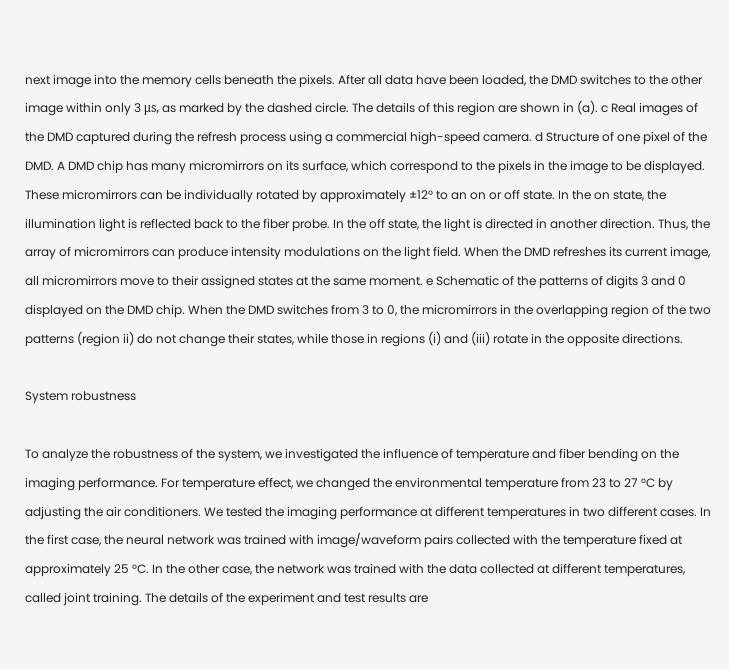next image into the memory cells beneath the pixels. After all data have been loaded, the DMD switches to the other image within only 3 μs, as marked by the dashed circle. The details of this region are shown in (a). c Real images of the DMD captured during the refresh process using a commercial high-speed camera. d Structure of one pixel of the DMD. A DMD chip has many micromirrors on its surface, which correspond to the pixels in the image to be displayed. These micromirrors can be individually rotated by approximately ±12° to an on or off state. In the on state, the illumination light is reflected back to the fiber probe. In the off state, the light is directed in another direction. Thus, the array of micromirrors can produce intensity modulations on the light field. When the DMD refreshes its current image, all micromirrors move to their assigned states at the same moment. e Schematic of the patterns of digits 3 and 0 displayed on the DMD chip. When the DMD switches from 3 to 0, the micromirrors in the overlapping region of the two patterns (region ii) do not change their states, while those in regions (i) and (iii) rotate in the opposite directions.

System robustness

To analyze the robustness of the system, we investigated the influence of temperature and fiber bending on the imaging performance. For temperature effect, we changed the environmental temperature from 23 to 27 °C by adjusting the air conditioners. We tested the imaging performance at different temperatures in two different cases. In the first case, the neural network was trained with image/waveform pairs collected with the temperature fixed at approximately 25 °C. In the other case, the network was trained with the data collected at different temperatures, called joint training. The details of the experiment and test results are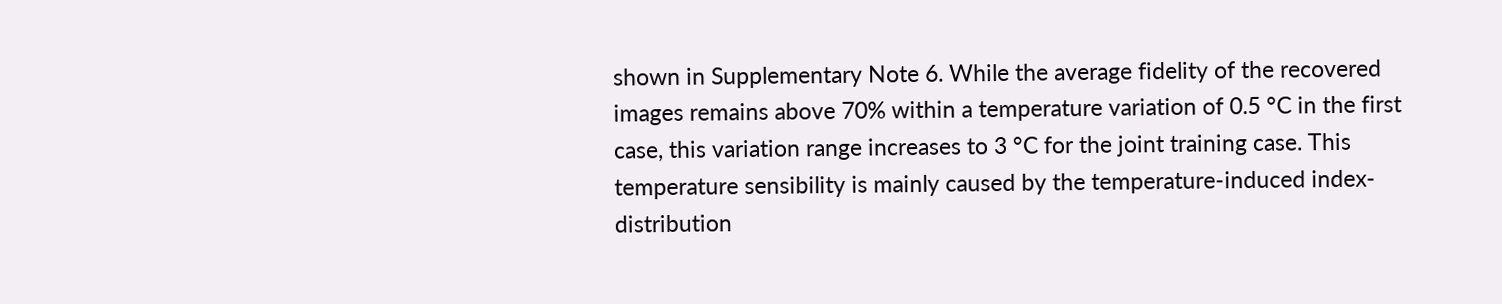shown in Supplementary Note 6. While the average fidelity of the recovered images remains above 70% within a temperature variation of 0.5 °C in the first case, this variation range increases to 3 °C for the joint training case. This temperature sensibility is mainly caused by the temperature-induced index-distribution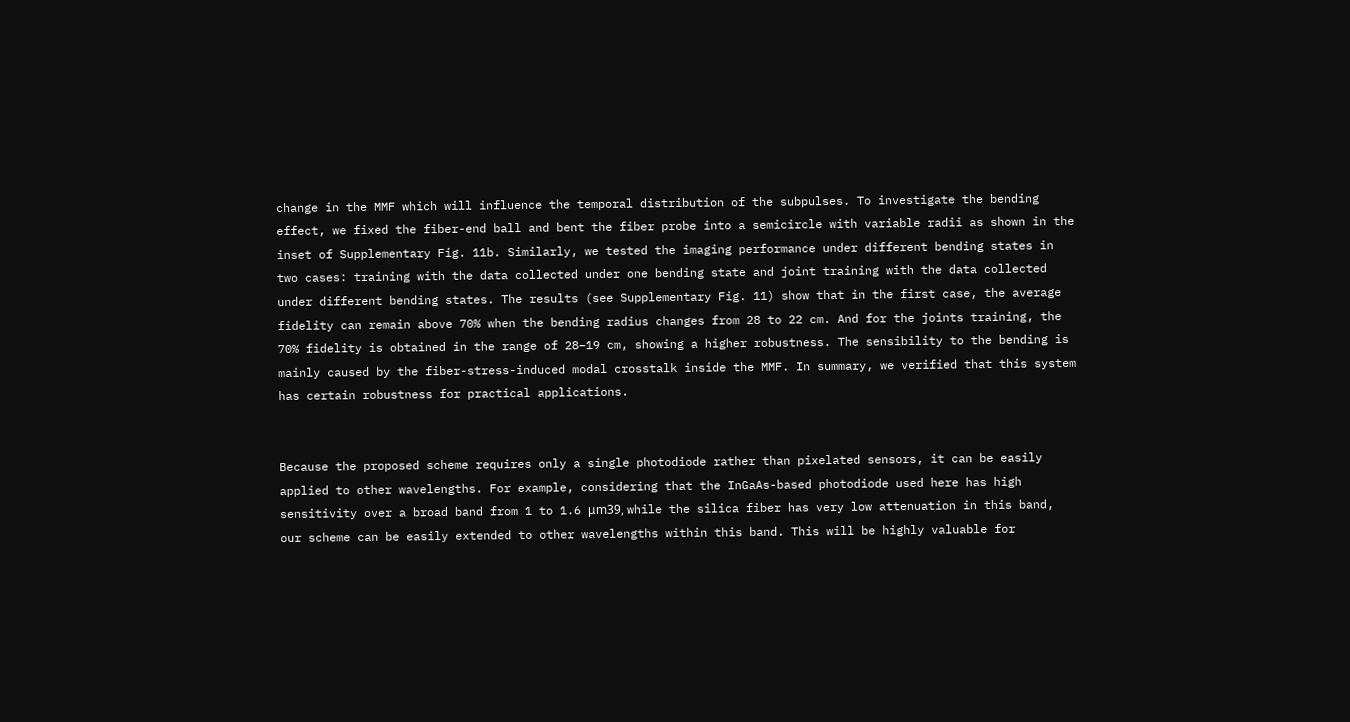change in the MMF which will influence the temporal distribution of the subpulses. To investigate the bending effect, we fixed the fiber-end ball and bent the fiber probe into a semicircle with variable radii as shown in the inset of Supplementary Fig. 11b. Similarly, we tested the imaging performance under different bending states in two cases: training with the data collected under one bending state and joint training with the data collected under different bending states. The results (see Supplementary Fig. 11) show that in the first case, the average fidelity can remain above 70% when the bending radius changes from 28 to 22 cm. And for the joints training, the 70% fidelity is obtained in the range of 28–19 cm, showing a higher robustness. The sensibility to the bending is mainly caused by the fiber-stress-induced modal crosstalk inside the MMF. In summary, we verified that this system has certain robustness for practical applications.


Because the proposed scheme requires only a single photodiode rather than pixelated sensors, it can be easily applied to other wavelengths. For example, considering that the InGaAs-based photodiode used here has high sensitivity over a broad band from 1 to 1.6 μm39, while the silica fiber has very low attenuation in this band, our scheme can be easily extended to other wavelengths within this band. This will be highly valuable for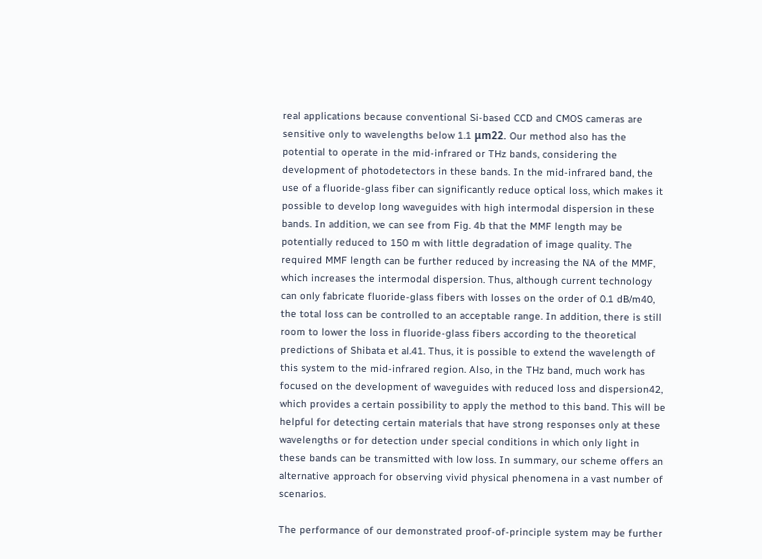real applications because conventional Si-based CCD and CMOS cameras are sensitive only to wavelengths below 1.1 μm22. Our method also has the potential to operate in the mid-infrared or THz bands, considering the development of photodetectors in these bands. In the mid-infrared band, the use of a fluoride-glass fiber can significantly reduce optical loss, which makes it possible to develop long waveguides with high intermodal dispersion in these bands. In addition, we can see from Fig. 4b that the MMF length may be potentially reduced to 150 m with little degradation of image quality. The required MMF length can be further reduced by increasing the NA of the MMF, which increases the intermodal dispersion. Thus, although current technology can only fabricate fluoride-glass fibers with losses on the order of 0.1 dB/m40, the total loss can be controlled to an acceptable range. In addition, there is still room to lower the loss in fluoride-glass fibers according to the theoretical predictions of Shibata et al.41. Thus, it is possible to extend the wavelength of this system to the mid-infrared region. Also, in the THz band, much work has focused on the development of waveguides with reduced loss and dispersion42, which provides a certain possibility to apply the method to this band. This will be helpful for detecting certain materials that have strong responses only at these wavelengths or for detection under special conditions in which only light in these bands can be transmitted with low loss. In summary, our scheme offers an alternative approach for observing vivid physical phenomena in a vast number of scenarios.

The performance of our demonstrated proof-of-principle system may be further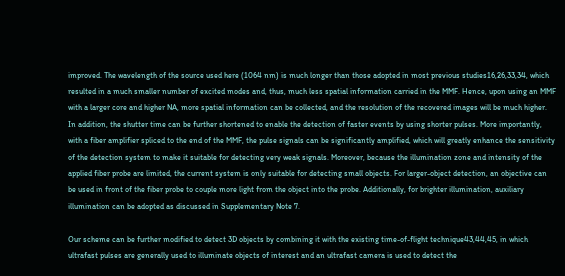improved. The wavelength of the source used here (1064 nm) is much longer than those adopted in most previous studies16,26,33,34, which resulted in a much smaller number of excited modes and, thus, much less spatial information carried in the MMF. Hence, upon using an MMF with a larger core and higher NA, more spatial information can be collected, and the resolution of the recovered images will be much higher. In addition, the shutter time can be further shortened to enable the detection of faster events by using shorter pulses. More importantly, with a fiber amplifier spliced to the end of the MMF, the pulse signals can be significantly amplified, which will greatly enhance the sensitivity of the detection system to make it suitable for detecting very weak signals. Moreover, because the illumination zone and intensity of the applied fiber probe are limited, the current system is only suitable for detecting small objects. For larger-object detection, an objective can be used in front of the fiber probe to couple more light from the object into the probe. Additionally, for brighter illumination, auxiliary illumination can be adopted as discussed in Supplementary Note 7.

Our scheme can be further modified to detect 3D objects by combining it with the existing time-of-flight technique43,44,45, in which ultrafast pulses are generally used to illuminate objects of interest and an ultrafast camera is used to detect the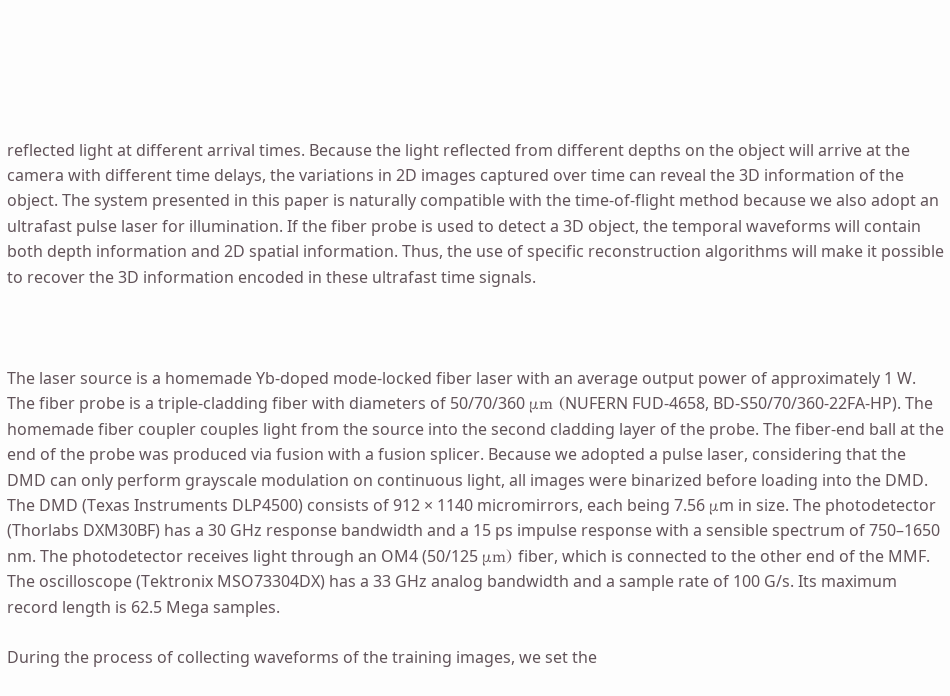reflected light at different arrival times. Because the light reflected from different depths on the object will arrive at the camera with different time delays, the variations in 2D images captured over time can reveal the 3D information of the object. The system presented in this paper is naturally compatible with the time-of-flight method because we also adopt an ultrafast pulse laser for illumination. If the fiber probe is used to detect a 3D object, the temporal waveforms will contain both depth information and 2D spatial information. Thus, the use of specific reconstruction algorithms will make it possible to recover the 3D information encoded in these ultrafast time signals.



The laser source is a homemade Yb-doped mode-locked fiber laser with an average output power of approximately 1 W. The fiber probe is a triple-cladding fiber with diameters of 50/70/360 μm (NUFERN FUD-4658, BD-S50/70/360-22FA-HP). The homemade fiber coupler couples light from the source into the second cladding layer of the probe. The fiber-end ball at the end of the probe was produced via fusion with a fusion splicer. Because we adopted a pulse laser, considering that the DMD can only perform grayscale modulation on continuous light, all images were binarized before loading into the DMD. The DMD (Texas Instruments DLP4500) consists of 912 × 1140 micromirrors, each being 7.56 μm in size. The photodetector (Thorlabs DXM30BF) has a 30 GHz response bandwidth and a 15 ps impulse response with a sensible spectrum of 750–1650 nm. The photodetector receives light through an OM4 (50/125 μm) fiber, which is connected to the other end of the MMF. The oscilloscope (Tektronix MSO73304DX) has a 33 GHz analog bandwidth and a sample rate of 100 G/s. Its maximum record length is 62.5 Mega samples.

During the process of collecting waveforms of the training images, we set the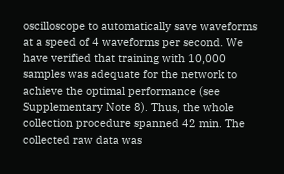oscilloscope to automatically save waveforms at a speed of 4 waveforms per second. We have verified that training with 10,000 samples was adequate for the network to achieve the optimal performance (see Supplementary Note 8). Thus, the whole collection procedure spanned 42 min. The collected raw data was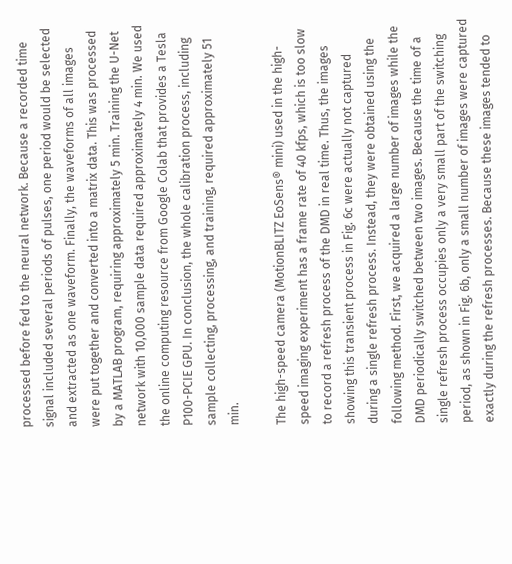processed before fed to the neural network. Because a recorded time signal included several periods of pulses, one period would be selected and extracted as one waveform. Finally, the waveforms of all images were put together and converted into a matrix data. This was processed by a MATLAB program, requiring approximately 5 min. Training the U-Net network with 10,000 sample data required approximately 4 min. We used the online computing resource from Google Colab that provides a Tesla P100-PCIE GPU. In conclusion, the whole calibration process, including sample collecting, processing, and training, required approximately 51 min.

The high-speed camera (MotionBLITZ EoSens® mini) used in the high-speed imaging experiment has a frame rate of 40 kfps, which is too slow to record a refresh process of the DMD in real time. Thus, the images showing this transient process in Fig. 6c were actually not captured during a single refresh process. Instead, they were obtained using the following method. First, we acquired a large number of images while the DMD periodically switched between two images. Because the time of a single refresh process occupies only a very small part of the switching period, as shown in Fig. 6b, only a small number of images were captured exactly during the refresh processes. Because these images tended to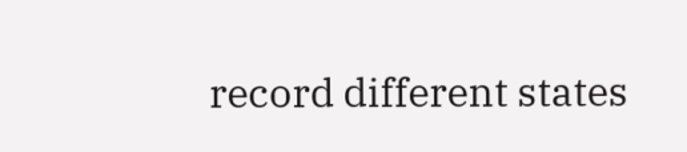record different states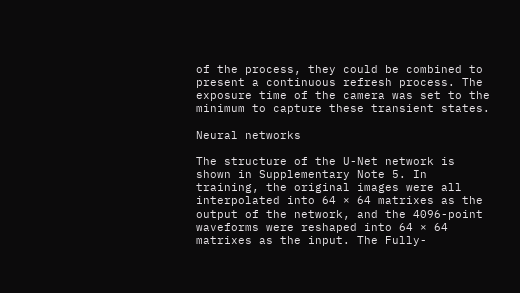of the process, they could be combined to present a continuous refresh process. The exposure time of the camera was set to the minimum to capture these transient states.

Neural networks

The structure of the U-Net network is shown in Supplementary Note 5. In training, the original images were all interpolated into 64 × 64 matrixes as the output of the network, and the 4096-point waveforms were reshaped into 64 × 64 matrixes as the input. The Fully-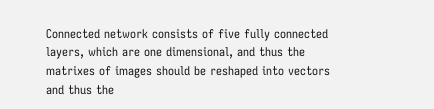Connected network consists of five fully connected layers, which are one dimensional, and thus the matrixes of images should be reshaped into vectors and thus the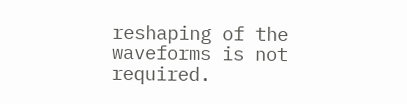reshaping of the waveforms is not required.